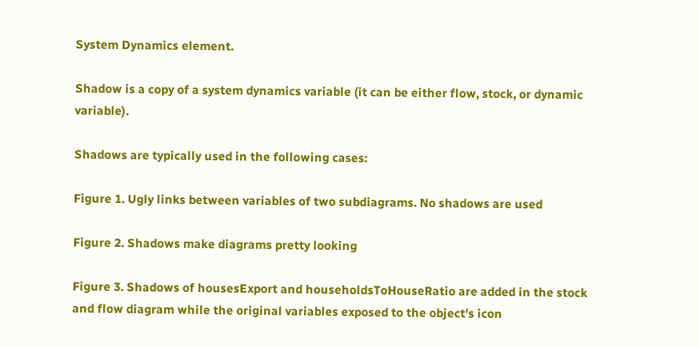System Dynamics element.

Shadow is a copy of a system dynamics variable (it can be either flow, stock, or dynamic variable).

Shadows are typically used in the following cases:

Figure 1. Ugly links between variables of two subdiagrams. No shadows are used

Figure 2. Shadows make diagrams pretty looking

Figure 3. Shadows of housesExport and householdsToHouseRatio are added in the stock and flow diagram while the original variables exposed to the object's icon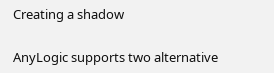Creating a shadow

AnyLogic supports two alternative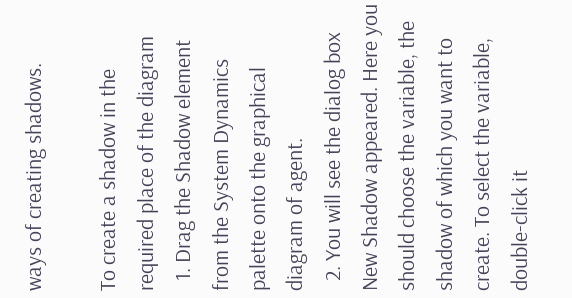ways of creating shadows.

To create a shadow in the required place of the diagram
  1. Drag the Shadow element from the System Dynamics palette onto the graphical diagram of agent.
  2. You will see the dialog box New Shadow appeared. Here you should choose the variable, the shadow of which you want to create. To select the variable, double-click it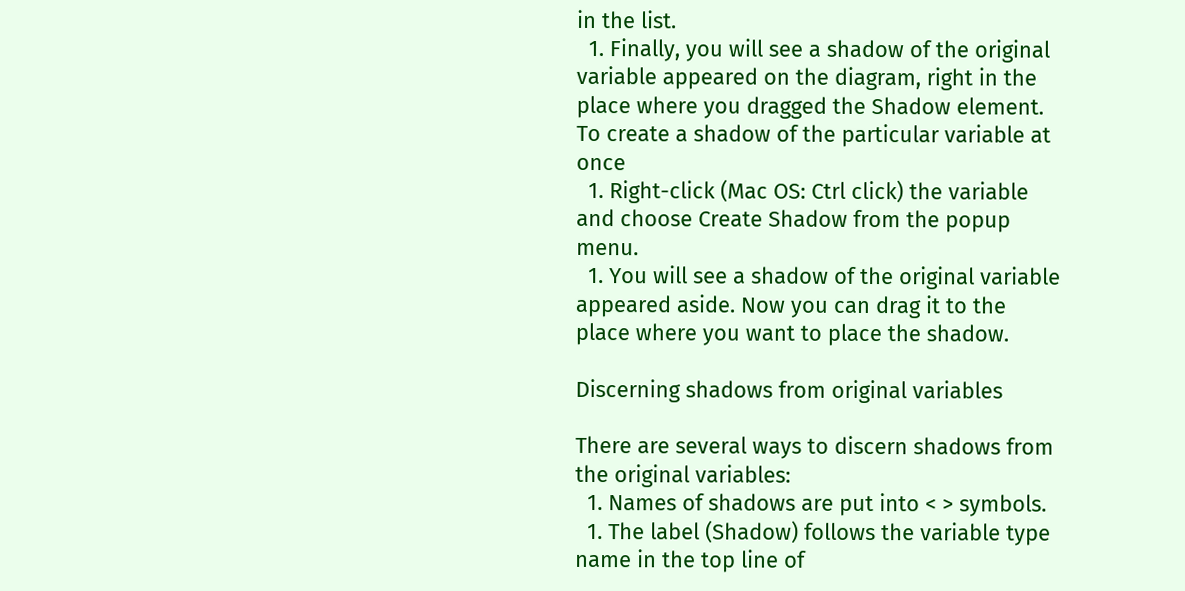in the list.
  1. Finally, you will see a shadow of the original variable appeared on the diagram, right in the place where you dragged the Shadow element.
To create a shadow of the particular variable at once
  1. Right-click (Mac OS: Ctrl click) the variable and choose Create Shadow from the popup menu.
  1. You will see a shadow of the original variable appeared aside. Now you can drag it to the place where you want to place the shadow.

Discerning shadows from original variables

There are several ways to discern shadows from the original variables:
  1. Names of shadows are put into < > symbols.
  1. The label (Shadow) follows the variable type name in the top line of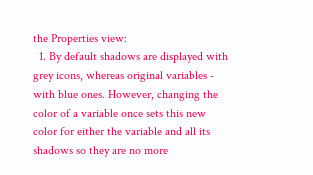the Properties view:
  1. By default shadows are displayed with grey icons, whereas original variables - with blue ones. However, changing the color of a variable once sets this new color for either the variable and all its shadows so they are no more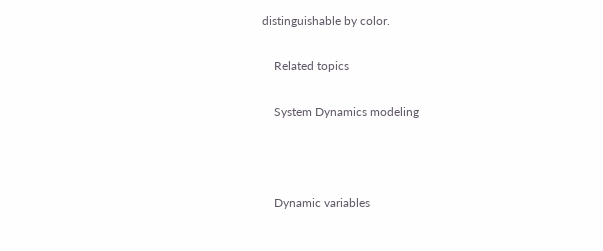distinguishable by color.

    Related topics

    System Dynamics modeling



    Dynamic variables